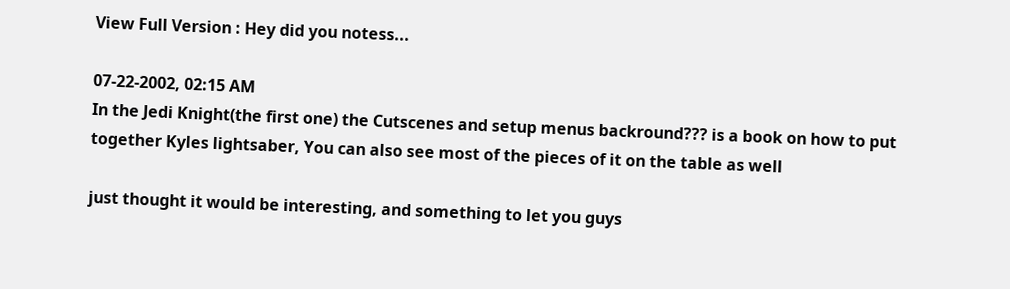View Full Version : Hey did you notess...

07-22-2002, 02:15 AM
In the Jedi Knight(the first one) the Cutscenes and setup menus backround??? is a book on how to put together Kyles lightsaber, You can also see most of the pieces of it on the table as well

just thought it would be interesting, and something to let you guys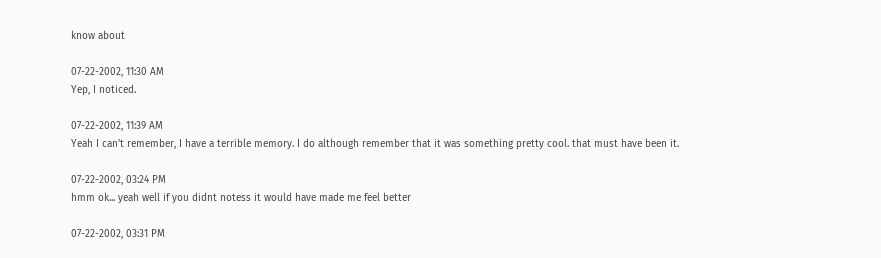know about

07-22-2002, 11:30 AM
Yep, I noticed.

07-22-2002, 11:39 AM
Yeah I can't remember, I have a terrible memory. I do although remember that it was something pretty cool. that must have been it.

07-22-2002, 03:24 PM
hmm ok... yeah well if you didnt notess it would have made me feel better

07-22-2002, 03:31 PM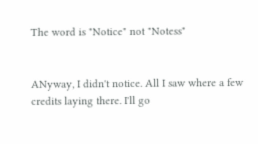The word is "Notice" not "Notess"


ANyway, I didn't notice. All I saw where a few credits laying there. I'll go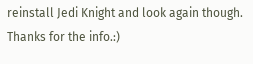reinstall Jedi Knight and look again though. Thanks for the info.:)